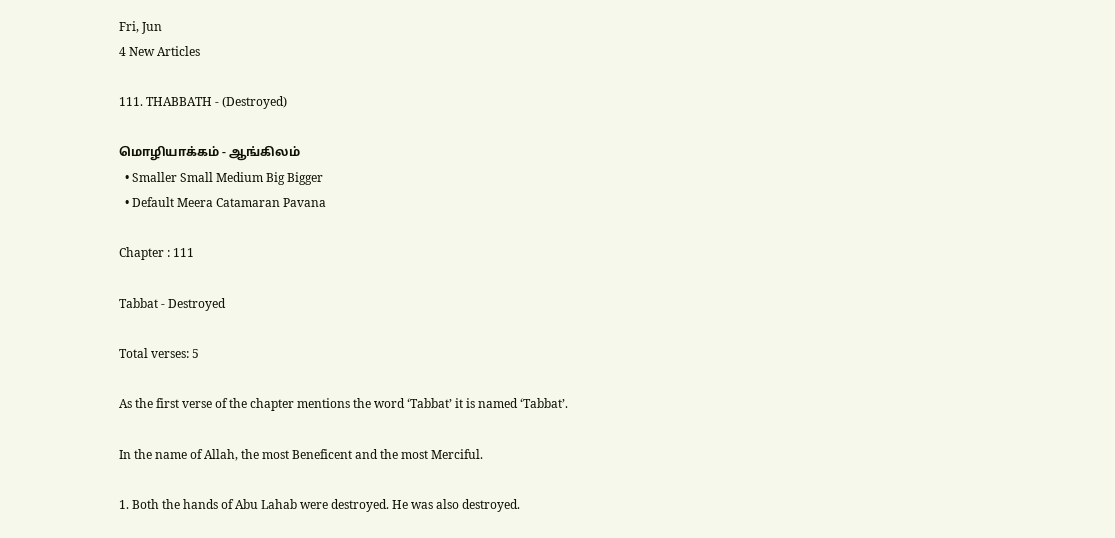Fri, Jun
4 New Articles

111. THABBATH - (Destroyed)

மொழியாக்கம் - ஆங்கிலம்
  • Smaller Small Medium Big Bigger
  • Default Meera Catamaran Pavana

Chapter : 111

Tabbat - Destroyed

Total verses: 5

As the first verse of the chapter mentions the word ‘Tabbat’ it is named ‘Tabbat’.

In the name of Allah, the most Beneficent and the most Merciful.

1. Both the hands of Abu Lahab were destroyed. He was also destroyed.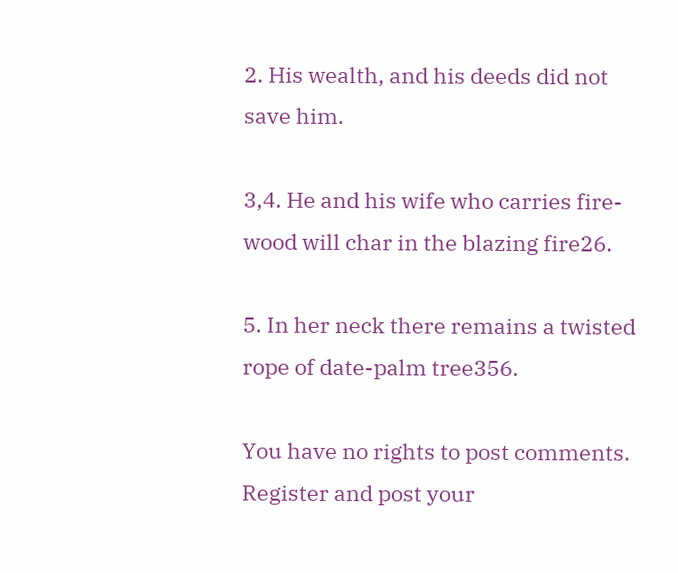2. His wealth, and his deeds did not save him.

3,4. He and his wife who carries fire-wood will char in the blazing fire26.

5. In her neck there remains a twisted rope of date-palm tree356.

You have no rights to post comments. Register and post your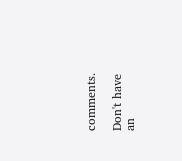comments.

Don't have an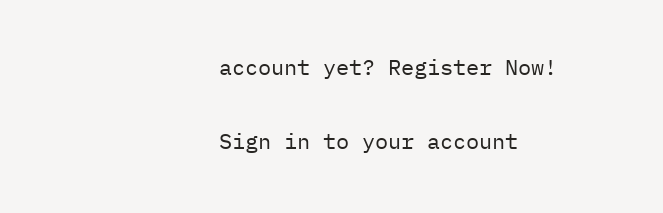account yet? Register Now!

Sign in to your account